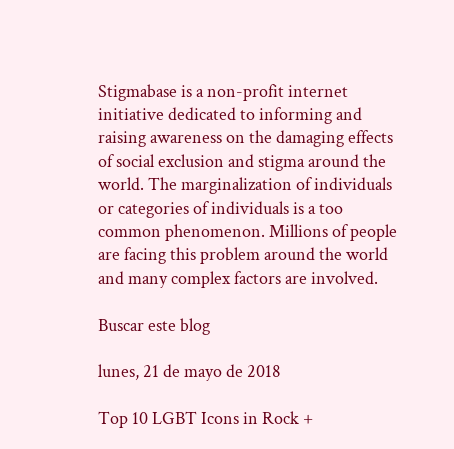Stigmabase is a non-profit internet initiative dedicated to informing and raising awareness on the damaging effects of social exclusion and stigma around the world. The marginalization of individuals or categories of individuals is a too common phenomenon. Millions of people are facing this problem around the world and many complex factors are involved.

Buscar este blog

lunes, 21 de mayo de 2018

Top 10 LGBT Icons in Rock +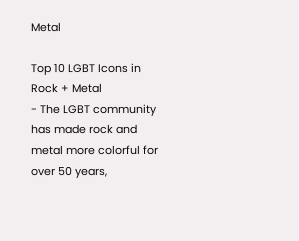Metal

Top 10 LGBT Icons in Rock + Metal
- The LGBT community has made rock and metal more colorful for over 50 years,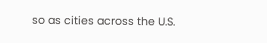so as cities across the U.S.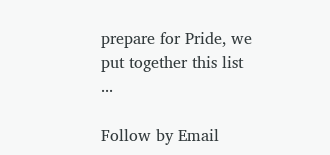prepare for Pride, we put together this list ...

Follow by Email